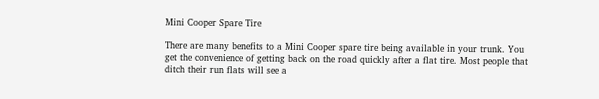Mini Cooper Spare Tire

There are many benefits to a Mini Cooper spare tire being available in your trunk. You get the convenience of getting back on the road quickly after a flat tire. Most people that ditch their run flats will see a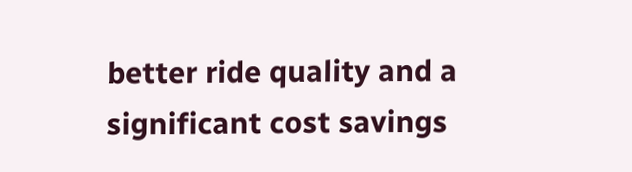better ride quality and a significant cost savings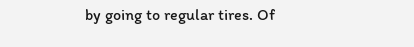by going to regular tires. Of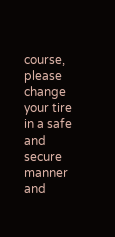course, please change your tire in a safe and secure manner and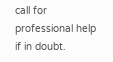call for professional help if in doubt.